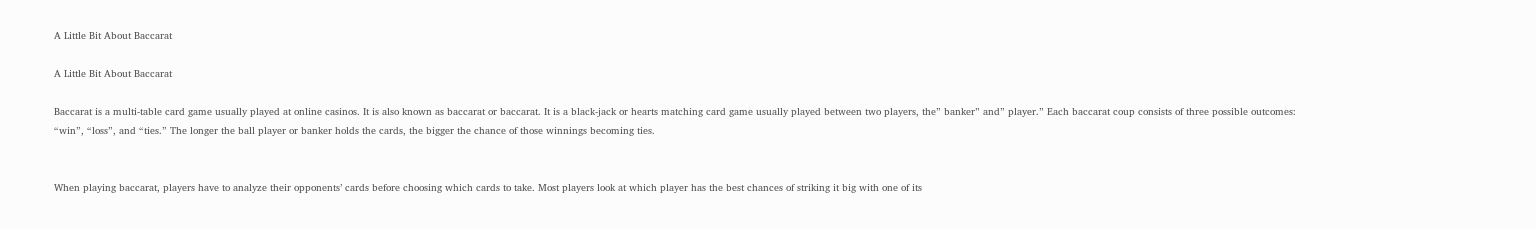A Little Bit About Baccarat

A Little Bit About Baccarat

Baccarat is a multi-table card game usually played at online casinos. It is also known as baccarat or baccarat. It is a black-jack or hearts matching card game usually played between two players, the” banker” and” player.” Each baccarat coup consists of three possible outcomes: “win”, “loss”, and “ties.” The longer the ball player or banker holds the cards, the bigger the chance of those winnings becoming ties.


When playing baccarat, players have to analyze their opponents’ cards before choosing which cards to take. Most players look at which player has the best chances of striking it big with one of its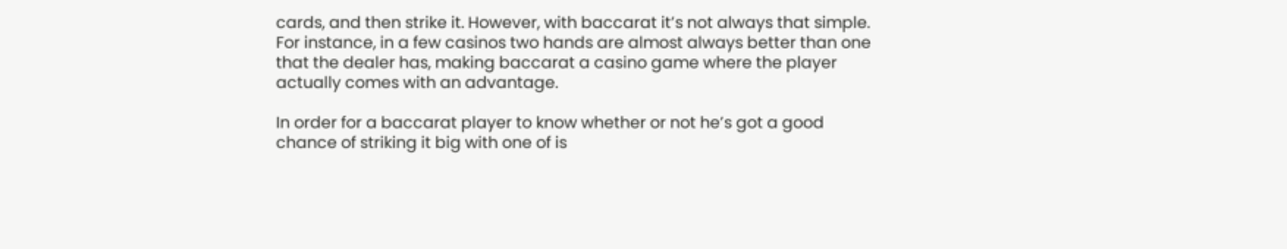cards, and then strike it. However, with baccarat it’s not always that simple. For instance, in a few casinos two hands are almost always better than one that the dealer has, making baccarat a casino game where the player actually comes with an advantage.

In order for a baccarat player to know whether or not he’s got a good chance of striking it big with one of is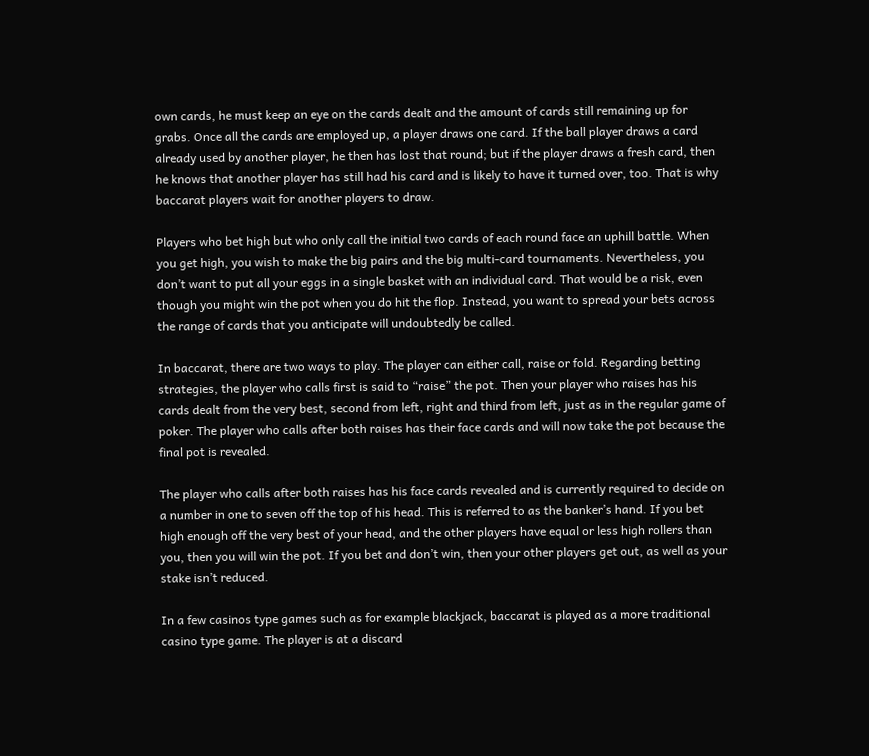own cards, he must keep an eye on the cards dealt and the amount of cards still remaining up for grabs. Once all the cards are employed up, a player draws one card. If the ball player draws a card already used by another player, he then has lost that round; but if the player draws a fresh card, then he knows that another player has still had his card and is likely to have it turned over, too. That is why baccarat players wait for another players to draw.

Players who bet high but who only call the initial two cards of each round face an uphill battle. When you get high, you wish to make the big pairs and the big multi-card tournaments. Nevertheless, you don’t want to put all your eggs in a single basket with an individual card. That would be a risk, even though you might win the pot when you do hit the flop. Instead, you want to spread your bets across the range of cards that you anticipate will undoubtedly be called.

In baccarat, there are two ways to play. The player can either call, raise or fold. Regarding betting strategies, the player who calls first is said to “raise” the pot. Then your player who raises has his cards dealt from the very best, second from left, right and third from left, just as in the regular game of poker. The player who calls after both raises has their face cards and will now take the pot because the final pot is revealed.

The player who calls after both raises has his face cards revealed and is currently required to decide on a number in one to seven off the top of his head. This is referred to as the banker’s hand. If you bet high enough off the very best of your head, and the other players have equal or less high rollers than you, then you will win the pot. If you bet and don’t win, then your other players get out, as well as your stake isn’t reduced.

In a few casinos type games such as for example blackjack, baccarat is played as a more traditional casino type game. The player is at a discard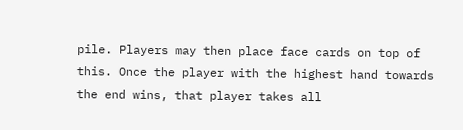pile. Players may then place face cards on top of this. Once the player with the highest hand towards the end wins, that player takes all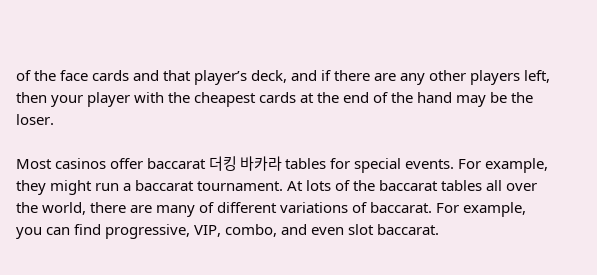of the face cards and that player’s deck, and if there are any other players left, then your player with the cheapest cards at the end of the hand may be the loser.

Most casinos offer baccarat 더킹 바카라 tables for special events. For example, they might run a baccarat tournament. At lots of the baccarat tables all over the world, there are many of different variations of baccarat. For example, you can find progressive, VIP, combo, and even slot baccarat.